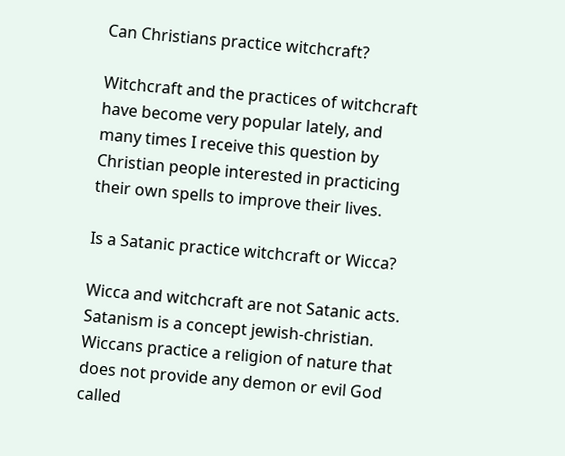Can Christians practice witchcraft?

Witchcraft and the practices of witchcraft have become very popular lately, and many times I receive this question by Christian people interested in practicing their own spells to improve their lives.

Is a Satanic practice witchcraft or Wicca?

Wicca and witchcraft are not Satanic acts. Satanism is a concept jewish-christian. Wiccans practice a religion of nature that does not provide any demon or evil God called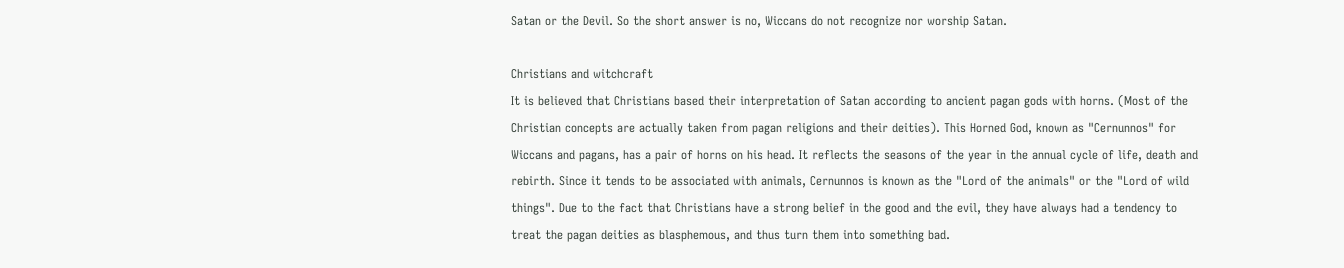Satan or the Devil. So the short answer is no, Wiccans do not recognize nor worship Satan.

Christians and witchcraft
It is believed that Christians based their interpretation of Satan according to ancient pagan gods with horns. (Most of the Christian concepts are actually taken from pagan religions and their deities). This Horned God, known as "Cernunnos" for Wiccans and pagans, has a pair of horns on his head. It reflects the seasons of the year in the annual cycle of life, death and rebirth. Since it tends to be associated with animals, Cernunnos is known as the "Lord of the animals" or the "Lord of wild things". Due to the fact that Christians have a strong belief in the good and the evil, they have always had a tendency to treat the pagan deities as blasphemous, and thus turn them into something bad.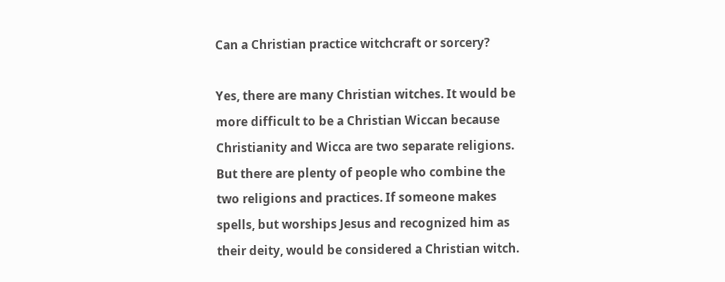Can a Christian practice witchcraft or sorcery?

Yes, there are many Christian witches. It would be more difficult to be a Christian Wiccan because  Christianity and Wicca are two separate religions. But there are plenty of people who combine the two religions and practices. If someone makes spells, but worships Jesus and recognized him as their deity, would be considered a Christian witch.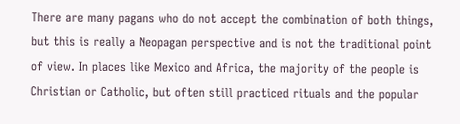There are many pagans who do not accept the combination of both things, but this is really a Neopagan perspective and is not the traditional point of view. In places like Mexico and Africa, the majority of the people is Christian or Catholic, but often still practiced rituals and the popular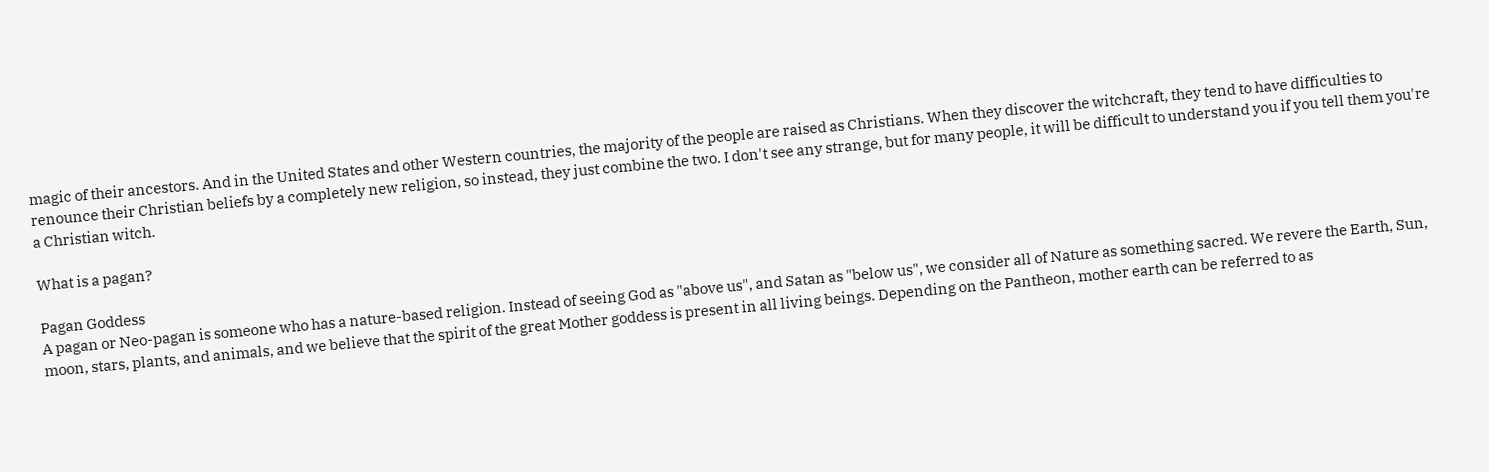magic of their ancestors. And in the United States and other Western countries, the majority of the people are raised as Christians. When they discover the witchcraft, they tend to have difficulties to renounce their Christian beliefs by a completely new religion, so instead, they just combine the two. I don't see any strange, but for many people, it will be difficult to understand you if you tell them you're a Christian witch.

What is a pagan?

Pagan Goddess
A pagan or Neo-pagan is someone who has a nature-based religion. Instead of seeing God as "above us", and Satan as "below us", we consider all of Nature as something sacred. We revere the Earth, Sun, moon, stars, plants, and animals, and we believe that the spirit of the great Mother goddess is present in all living beings. Depending on the Pantheon, mother earth can be referred to as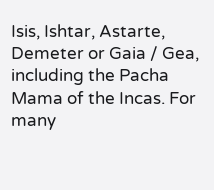Isis, Ishtar, Astarte, Demeter or Gaia / Gea, including the Pacha Mama of the Incas. For many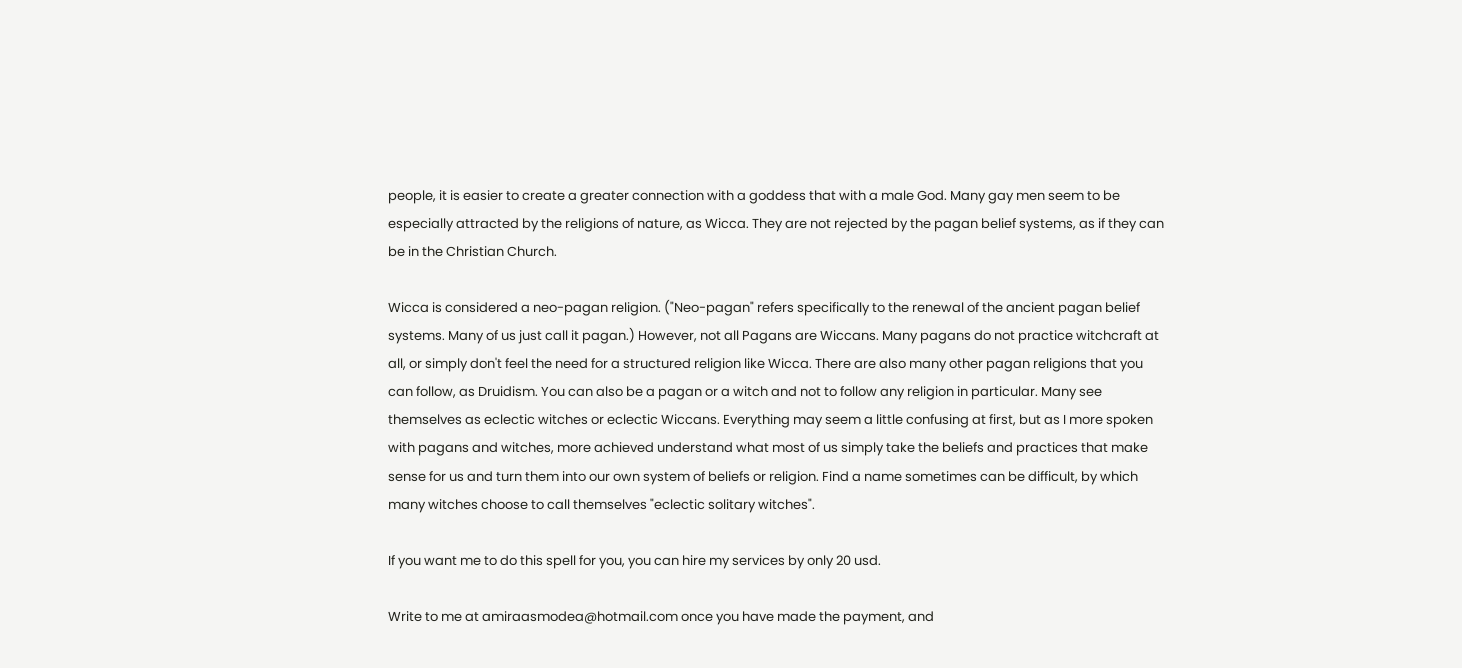people, it is easier to create a greater connection with a goddess that with a male God. Many gay men seem to be especially attracted by the religions of nature, as Wicca. They are not rejected by the pagan belief systems, as if they can be in the Christian Church.

Wicca is considered a neo-pagan religion. ("Neo-pagan" refers specifically to the renewal of the ancient pagan belief systems. Many of us just call it pagan.) However, not all Pagans are Wiccans. Many pagans do not practice witchcraft at all, or simply don't feel the need for a structured religion like Wicca. There are also many other pagan religions that you can follow, as Druidism. You can also be a pagan or a witch and not to follow any religion in particular. Many see themselves as eclectic witches or eclectic Wiccans. Everything may seem a little confusing at first, but as I more spoken with pagans and witches, more achieved understand what most of us simply take the beliefs and practices that make sense for us and turn them into our own system of beliefs or religion. Find a name sometimes can be difficult, by which many witches choose to call themselves "eclectic solitary witches".

If you want me to do this spell for you, you can hire my services by only 20 usd.

Write to me at amiraasmodea@hotmail.com once you have made the payment, and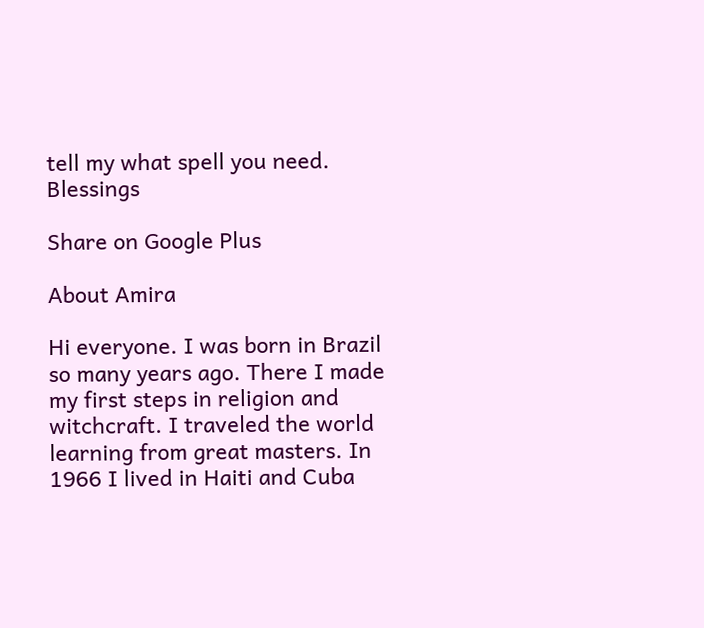tell my what spell you need. Blessings

Share on Google Plus

About Amira

Hi everyone. I was born in Brazil so many years ago. There I made my first steps in religion and witchcraft. I traveled the world learning from great masters. In 1966 I lived in Haiti and Cuba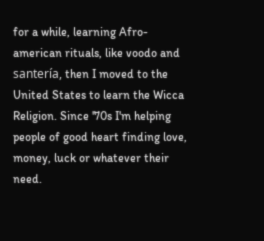for a while, learning Afro-american rituals, like voodo and santería, then I moved to the United States to learn the Wicca Religion. Since '70s I'm helping people of good heart finding love, money, luck or whatever their need.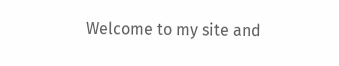Welcome to my site and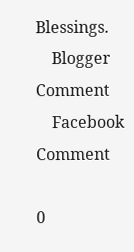Blessings.
    Blogger Comment
    Facebook Comment

0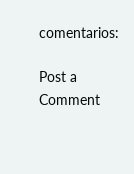comentarios:

Post a Comment